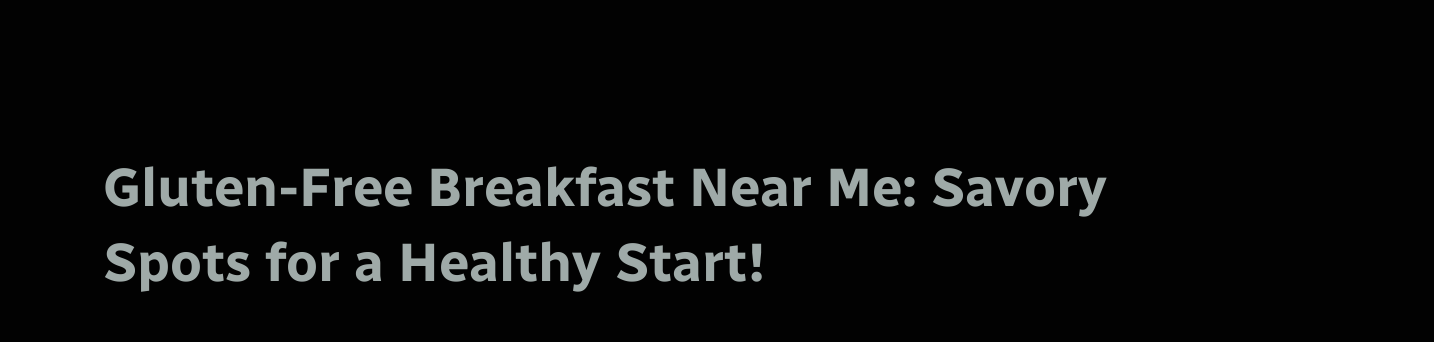Gluten-Free Breakfast Near Me: Savory Spots for a Healthy Start!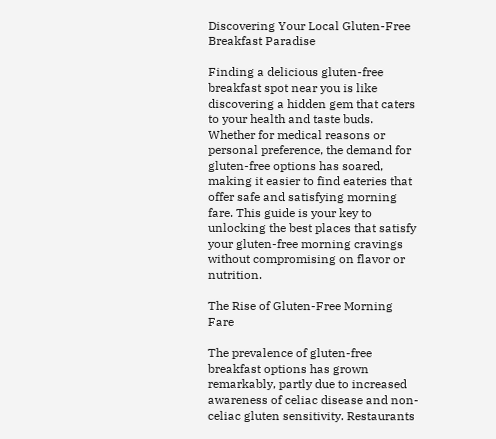Discovering Your Local Gluten-Free Breakfast Paradise

Finding a delicious gluten-free breakfast spot near you is like discovering a hidden gem that caters to your health and taste buds. Whether for medical reasons or personal preference, the demand for gluten-free options has soared, making it easier to find eateries that offer safe and satisfying morning fare. This guide is your key to unlocking the best places that satisfy your gluten-free morning cravings without compromising on flavor or nutrition.

The Rise of Gluten-Free Morning Fare

The prevalence of gluten-free breakfast options has grown remarkably, partly due to increased awareness of celiac disease and non-celiac gluten sensitivity. Restaurants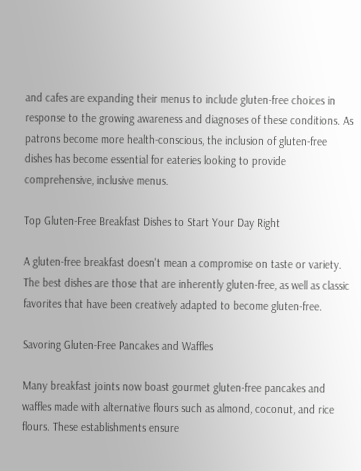and cafes are expanding their menus to include gluten-free choices in response to the growing awareness and diagnoses of these conditions. As patrons become more health-conscious, the inclusion of gluten-free dishes has become essential for eateries looking to provide comprehensive, inclusive menus.

Top Gluten-Free Breakfast Dishes to Start Your Day Right

A gluten-free breakfast doesn't mean a compromise on taste or variety. The best dishes are those that are inherently gluten-free, as well as classic favorites that have been creatively adapted to become gluten-free.

Savoring Gluten-Free Pancakes and Waffles

Many breakfast joints now boast gourmet gluten-free pancakes and waffles made with alternative flours such as almond, coconut, and rice flours. These establishments ensure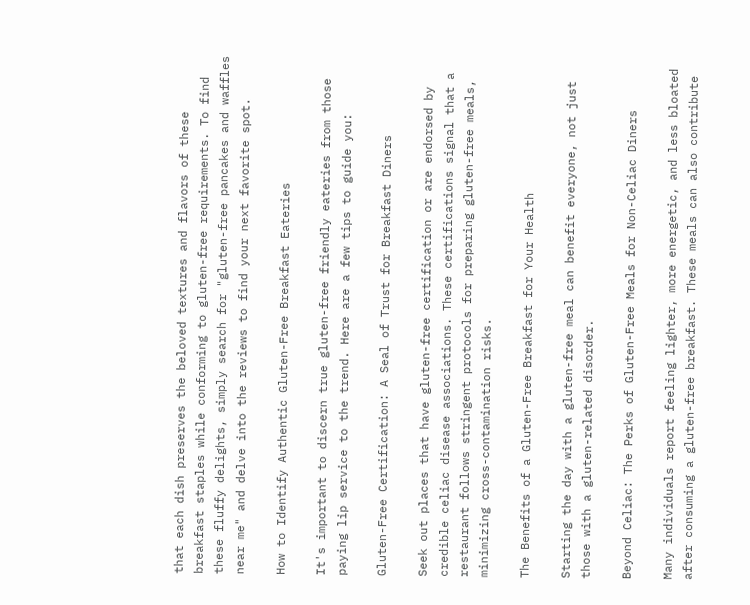that each dish preserves the beloved textures and flavors of these breakfast staples while conforming to gluten-free requirements. To find these fluffy delights, simply search for "gluten-free pancakes and waffles near me" and delve into the reviews to find your next favorite spot.

How to Identify Authentic Gluten-Free Breakfast Eateries

It's important to discern true gluten-free friendly eateries from those paying lip service to the trend. Here are a few tips to guide you:

Gluten-Free Certification: A Seal of Trust for Breakfast Diners

Seek out places that have gluten-free certification or are endorsed by credible celiac disease associations. These certifications signal that a restaurant follows stringent protocols for preparing gluten-free meals, minimizing cross-contamination risks.

The Benefits of a Gluten-Free Breakfast for Your Health

Starting the day with a gluten-free meal can benefit everyone, not just those with a gluten-related disorder.

Beyond Celiac: The Perks of Gluten-Free Meals for Non-Celiac Diners

Many individuals report feeling lighter, more energetic, and less bloated after consuming a gluten-free breakfast. These meals can also contribute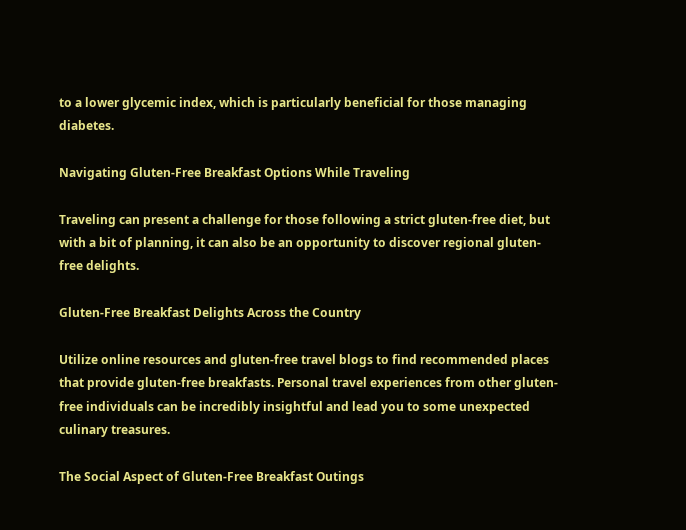to a lower glycemic index, which is particularly beneficial for those managing diabetes.

Navigating Gluten-Free Breakfast Options While Traveling

Traveling can present a challenge for those following a strict gluten-free diet, but with a bit of planning, it can also be an opportunity to discover regional gluten-free delights.

Gluten-Free Breakfast Delights Across the Country

Utilize online resources and gluten-free travel blogs to find recommended places that provide gluten-free breakfasts. Personal travel experiences from other gluten-free individuals can be incredibly insightful and lead you to some unexpected culinary treasures.

The Social Aspect of Gluten-Free Breakfast Outings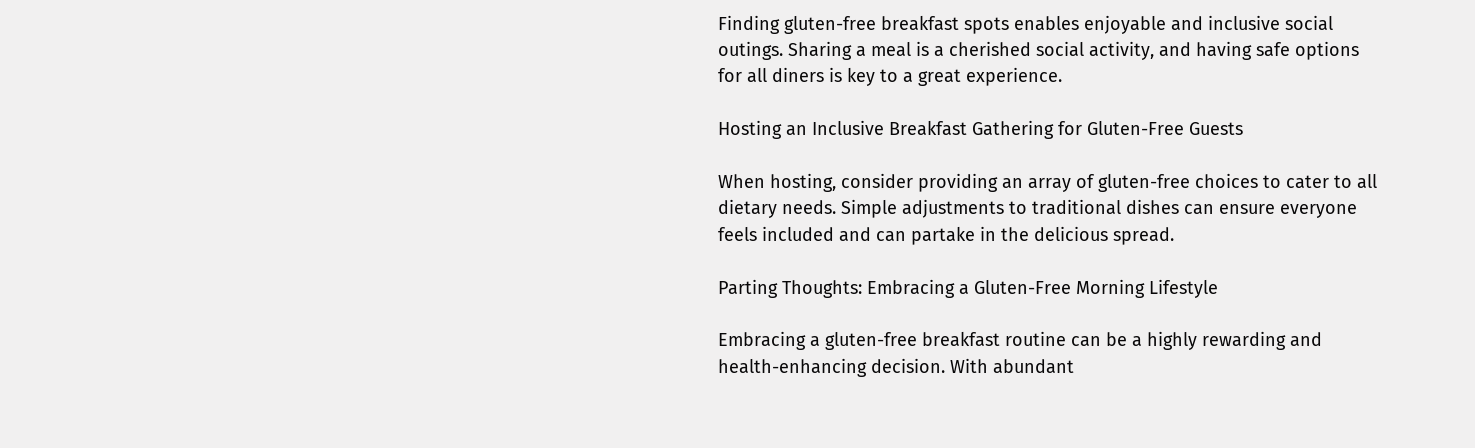Finding gluten-free breakfast spots enables enjoyable and inclusive social outings. Sharing a meal is a cherished social activity, and having safe options for all diners is key to a great experience.

Hosting an Inclusive Breakfast Gathering for Gluten-Free Guests

When hosting, consider providing an array of gluten-free choices to cater to all dietary needs. Simple adjustments to traditional dishes can ensure everyone feels included and can partake in the delicious spread.

Parting Thoughts: Embracing a Gluten-Free Morning Lifestyle

Embracing a gluten-free breakfast routine can be a highly rewarding and health-enhancing decision. With abundant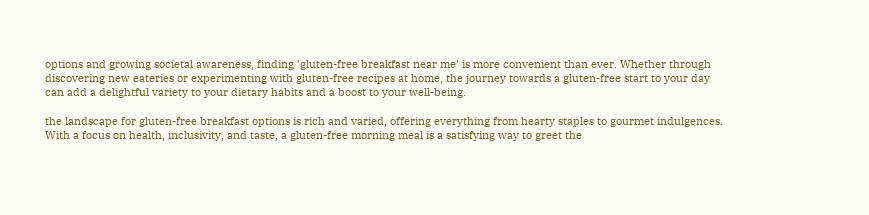options and growing societal awareness, finding 'gluten-free breakfast near me' is more convenient than ever. Whether through discovering new eateries or experimenting with gluten-free recipes at home, the journey towards a gluten-free start to your day can add a delightful variety to your dietary habits and a boost to your well-being.

the landscape for gluten-free breakfast options is rich and varied, offering everything from hearty staples to gourmet indulgences. With a focus on health, inclusivity, and taste, a gluten-free morning meal is a satisfying way to greet the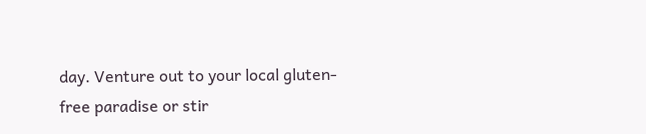day. Venture out to your local gluten-free paradise or stir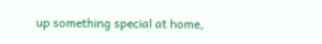up something special at home,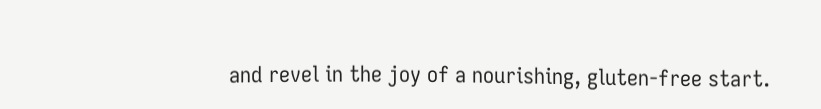and revel in the joy of a nourishing, gluten-free start.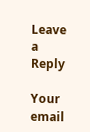Leave a Reply

Your email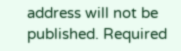address will not be published. Required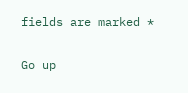fields are marked *

Go up